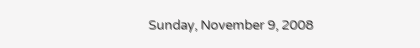Sunday, November 9, 2008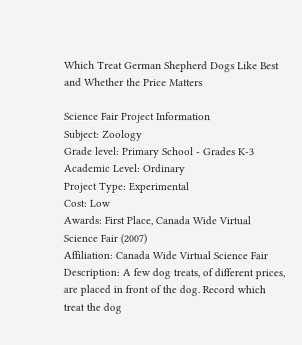Which Treat German Shepherd Dogs Like Best and Whether the Price Matters

Science Fair Project Information
Subject: Zoology
Grade level: Primary School - Grades K-3
Academic Level: Ordinary
Project Type: Experimental
Cost: Low
Awards: First Place, Canada Wide Virtual Science Fair (2007)
Affiliation: Canada Wide Virtual Science Fair
Description: A few dog treats, of different prices, are placed in front of the dog. Record which treat the dog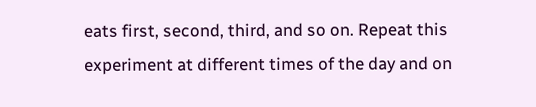eats first, second, third, and so on. Repeat this experiment at different times of the day and on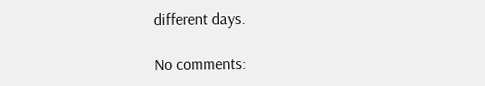different days.

No comments: